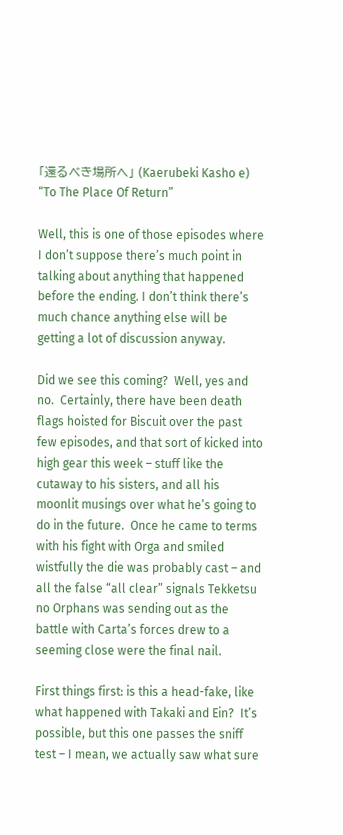「還るべき場所へ」 (Kaerubeki Kasho e)
“To The Place Of Return”

Well, this is one of those episodes where I don’t suppose there’s much point in talking about anything that happened before the ending. I don’t think there’s much chance anything else will be getting a lot of discussion anyway.

Did we see this coming?  Well, yes and no.  Certainly, there have been death flags hoisted for Biscuit over the past few episodes, and that sort of kicked into high gear this week – stuff like the cutaway to his sisters, and all his moonlit musings over what he’s going to do in the future.  Once he came to terms with his fight with Orga and smiled wistfully the die was probably cast – and all the false “all clear” signals Tekketsu no Orphans was sending out as the battle with Carta’s forces drew to a seeming close were the final nail.

First things first: is this a head-fake, like what happened with Takaki and Ein?  It’s possible, but this one passes the sniff test – I mean, we actually saw what sure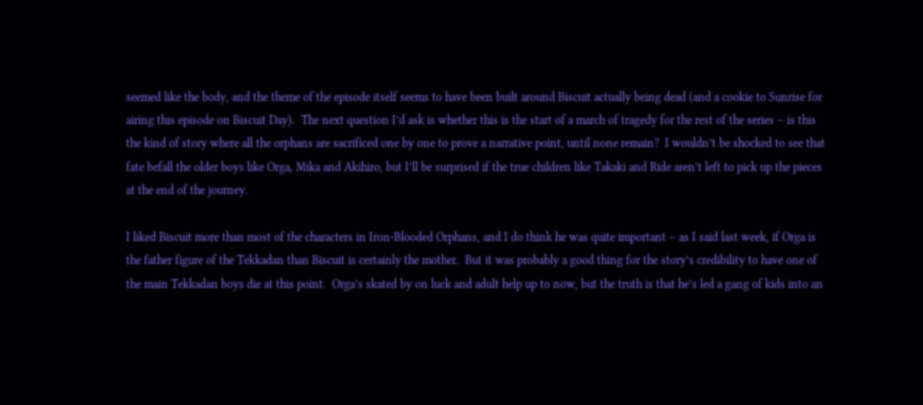seemed like the body, and the theme of the episode itself seems to have been built around Biscuit actually being dead (and a cookie to Sunrise for airing this episode on Biscuit Day).  The next question I’d ask is whether this is the start of a march of tragedy for the rest of the series – is this the kind of story where all the orphans are sacrificed one by one to prove a narrative point, until none remain?  I wouldn’t be shocked to see that fate befall the older boys like Orga, Mika and Akihiro, but I’ll be surprised if the true children like Takaki and Ride aren’t left to pick up the pieces at the end of the journey.

I liked Biscuit more than most of the characters in Iron-Blooded Orphans, and I do think he was quite important – as I said last week, if Orga is the father figure of the Tekkadan than Biscuit is certainly the mother.  But it was probably a good thing for the story’s credibility to have one of the main Tekkadan boys die at this point.  Orga’s skated by on luck and adult help up to now, but the truth is that he’s led a gang of kids into an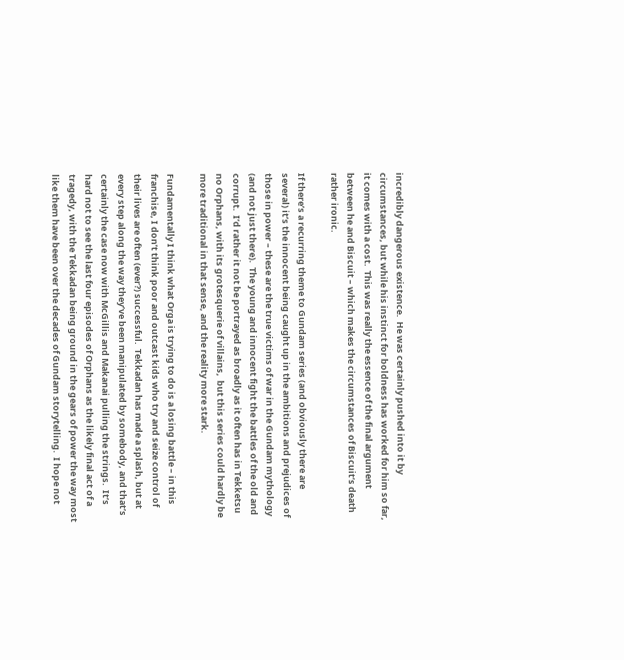incredibly dangerous existence.  He was certainly pushed into it by circumstances, but while his instinct for boldness has worked for him so far, it comes with a cost.  This was really the essence of the final argument between he and Biscuit – which makes the circumstances of Biscuit’s death rather ironic.

If there’s a recurring theme to Gundam series (and obviously there are several) it’s the innocent being caught up in the ambitions and prejudices of those in power – these are the true victims of war in the Gundam mythology (and not just there).  The young and innocent fight the battles of the old and corrupt.  I’d rather it not be portrayed as broadly as it often has in Tekketsu no Orphans, with its grotesquerie of villains,  but this series could hardly be more traditional in that sense, and the reality more stark.

Fundamentally I think what Orga is trying to do is a losing battle – in this franchise, I don’t think poor and outcast kids who try and seize control of their lives are often (ever?) successful.  Tekkadan has made a splash, but at every step along the way they’ve been manipulated by somebody, and that’s certainly the case now with McGillis and Makanai pulling the strings.  It’s hard not to see the last four episodes of Orphans as the likely final act of a tragedy, with the Tekkadan being ground in the gears of power the way most like them have been over the decades of Gundam storytelling.  I hope not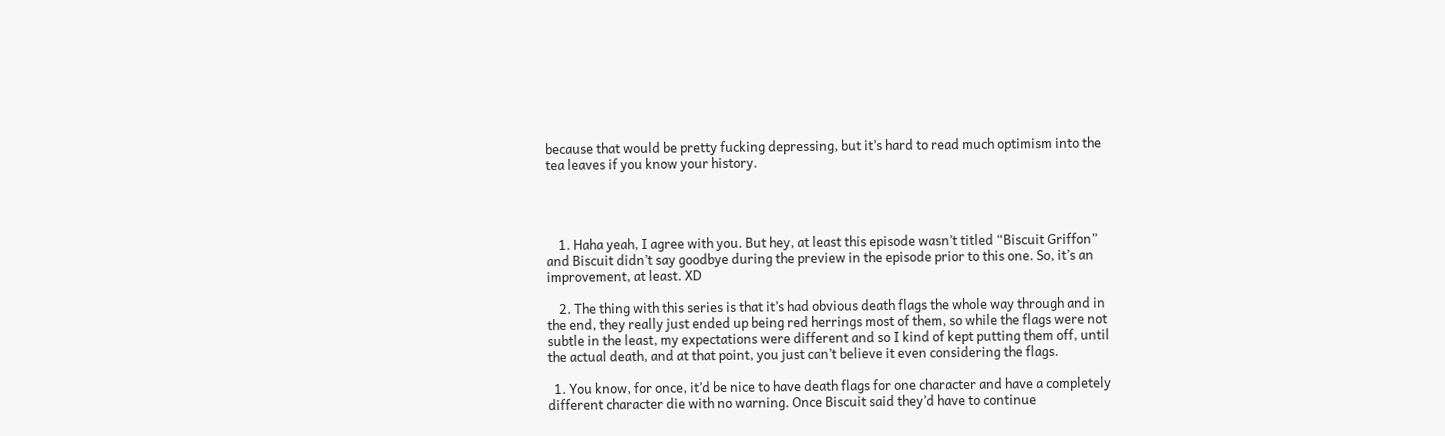because that would be pretty fucking depressing, but it’s hard to read much optimism into the tea leaves if you know your history.




    1. Haha yeah, I agree with you. But hey, at least this episode wasn’t titled “Biscuit Griffon” and Biscuit didn’t say goodbye during the preview in the episode prior to this one. So, it’s an improvement, at least. XD

    2. The thing with this series is that it’s had obvious death flags the whole way through and in the end, they really just ended up being red herrings most of them, so while the flags were not subtle in the least, my expectations were different and so I kind of kept putting them off, until the actual death, and at that point, you just can’t believe it even considering the flags.

  1. You know, for once, it’d be nice to have death flags for one character and have a completely different character die with no warning. Once Biscuit said they’d have to continue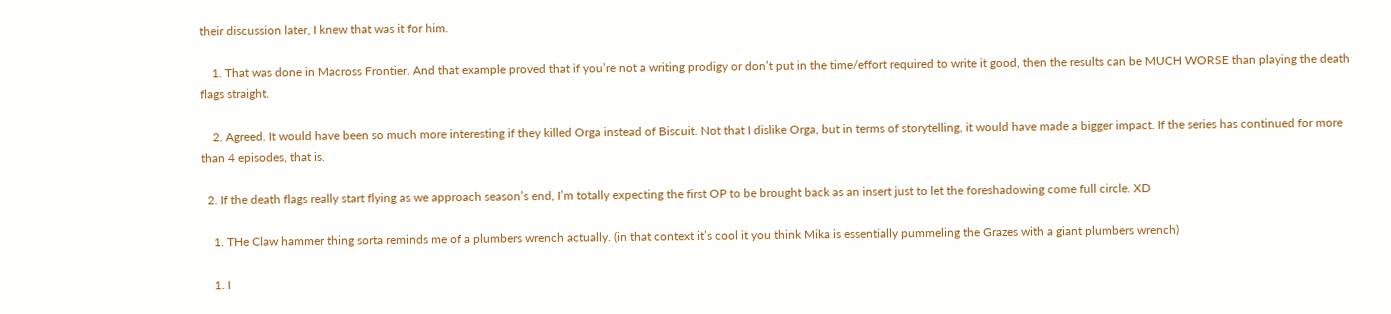their discussion later, I knew that was it for him.

    1. That was done in Macross Frontier. And that example proved that if you’re not a writing prodigy or don’t put in the time/effort required to write it good, then the results can be MUCH WORSE than playing the death flags straight.

    2. Agreed. It would have been so much more interesting if they killed Orga instead of Biscuit. Not that I dislike Orga, but in terms of storytelling, it would have made a bigger impact. If the series has continued for more than 4 episodes, that is.

  2. If the death flags really start flying as we approach season’s end, I’m totally expecting the first OP to be brought back as an insert just to let the foreshadowing come full circle. XD

    1. THe Claw hammer thing sorta reminds me of a plumbers wrench actually. (in that context it’s cool it you think Mika is essentially pummeling the Grazes with a giant plumbers wrench)

    1. I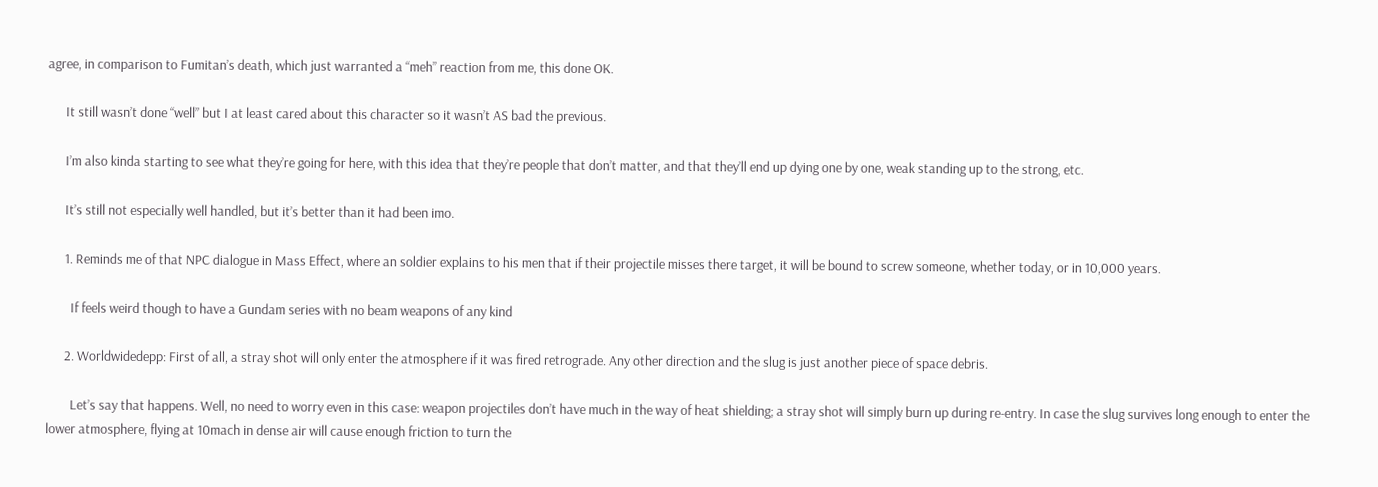agree, in comparison to Fumitan’s death, which just warranted a “meh” reaction from me, this done OK.

      It still wasn’t done “well” but I at least cared about this character so it wasn’t AS bad the previous.

      I’m also kinda starting to see what they’re going for here, with this idea that they’re people that don’t matter, and that they’ll end up dying one by one, weak standing up to the strong, etc.

      It’s still not especially well handled, but it’s better than it had been imo.

      1. Reminds me of that NPC dialogue in Mass Effect, where an soldier explains to his men that if their projectile misses there target, it will be bound to screw someone, whether today, or in 10,000 years.

        If feels weird though to have a Gundam series with no beam weapons of any kind

      2. Worldwidedepp: First of all, a stray shot will only enter the atmosphere if it was fired retrograde. Any other direction and the slug is just another piece of space debris.

        Let’s say that happens. Well, no need to worry even in this case: weapon projectiles don’t have much in the way of heat shielding; a stray shot will simply burn up during re-entry. In case the slug survives long enough to enter the lower atmosphere, flying at 10mach in dense air will cause enough friction to turn the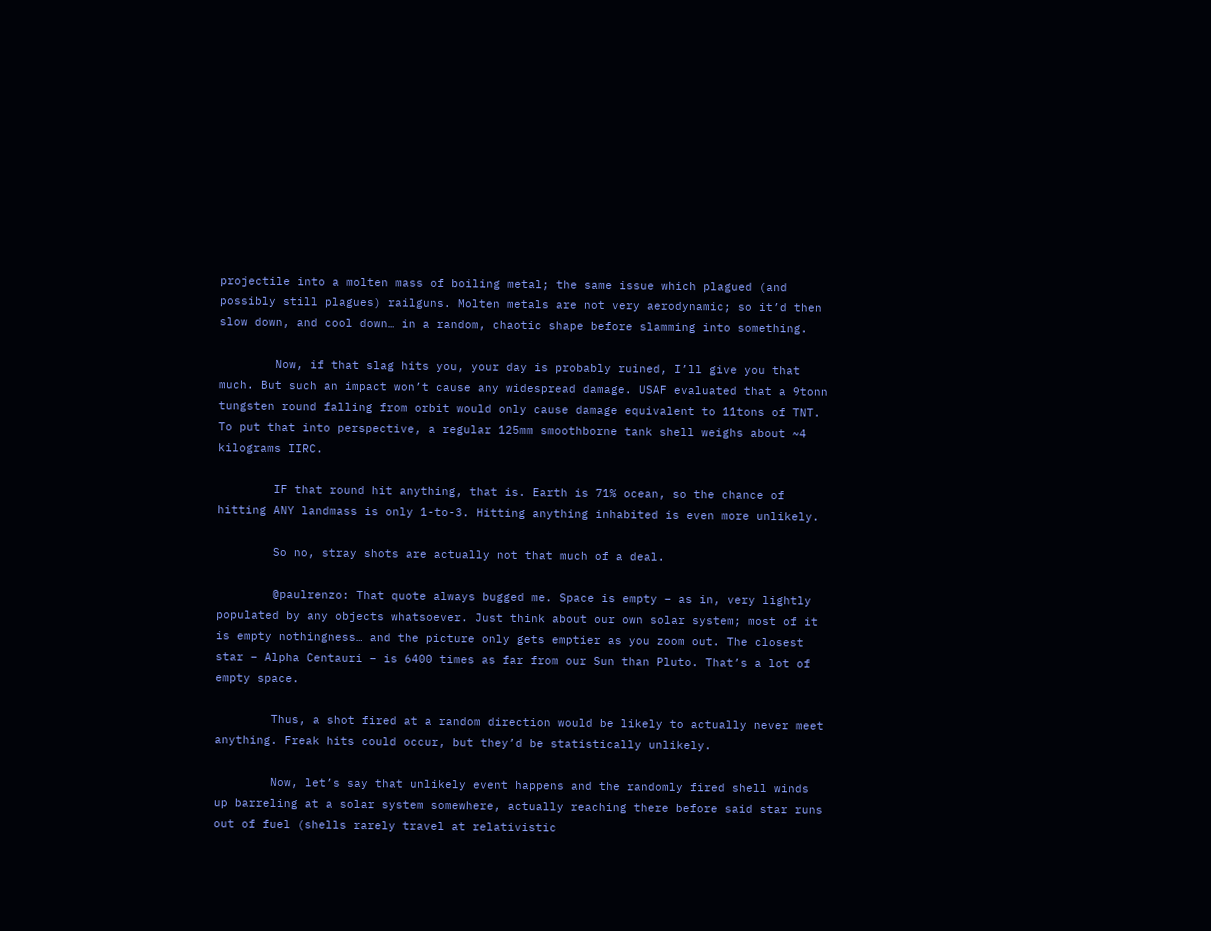projectile into a molten mass of boiling metal; the same issue which plagued (and possibly still plagues) railguns. Molten metals are not very aerodynamic; so it’d then slow down, and cool down… in a random, chaotic shape before slamming into something.

        Now, if that slag hits you, your day is probably ruined, I’ll give you that much. But such an impact won’t cause any widespread damage. USAF evaluated that a 9tonn tungsten round falling from orbit would only cause damage equivalent to 11tons of TNT. To put that into perspective, a regular 125mm smoothborne tank shell weighs about ~4 kilograms IIRC.

        IF that round hit anything, that is. Earth is 71% ocean, so the chance of hitting ANY landmass is only 1-to-3. Hitting anything inhabited is even more unlikely.

        So no, stray shots are actually not that much of a deal.

        @paulrenzo: That quote always bugged me. Space is empty – as in, very lightly populated by any objects whatsoever. Just think about our own solar system; most of it is empty nothingness… and the picture only gets emptier as you zoom out. The closest star – Alpha Centauri – is 6400 times as far from our Sun than Pluto. That’s a lot of empty space.

        Thus, a shot fired at a random direction would be likely to actually never meet anything. Freak hits could occur, but they’d be statistically unlikely.

        Now, let’s say that unlikely event happens and the randomly fired shell winds up barreling at a solar system somewhere, actually reaching there before said star runs out of fuel (shells rarely travel at relativistic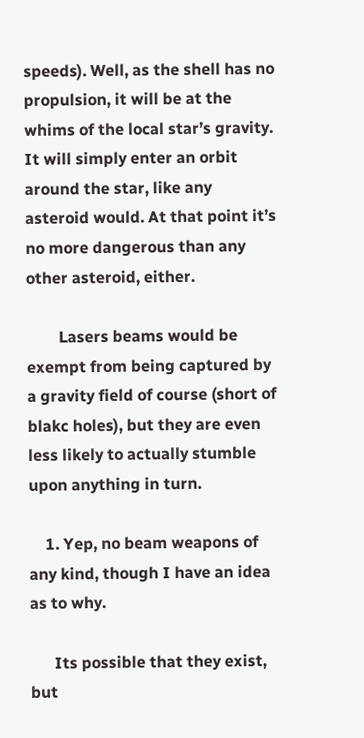speeds). Well, as the shell has no propulsion, it will be at the whims of the local star’s gravity. It will simply enter an orbit around the star, like any asteroid would. At that point it’s no more dangerous than any other asteroid, either.

        Lasers beams would be exempt from being captured by a gravity field of course (short of blakc holes), but they are even less likely to actually stumble upon anything in turn.

    1. Yep, no beam weapons of any kind, though I have an idea as to why.

      Its possible that they exist, but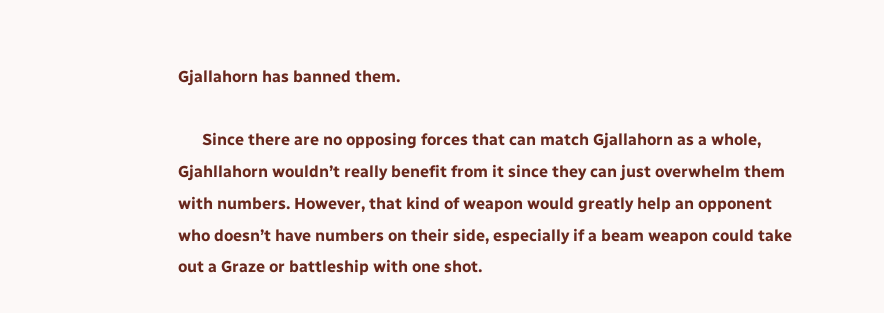Gjallahorn has banned them.

      Since there are no opposing forces that can match Gjallahorn as a whole, Gjahllahorn wouldn’t really benefit from it since they can just overwhelm them with numbers. However, that kind of weapon would greatly help an opponent who doesn’t have numbers on their side, especially if a beam weapon could take out a Graze or battleship with one shot.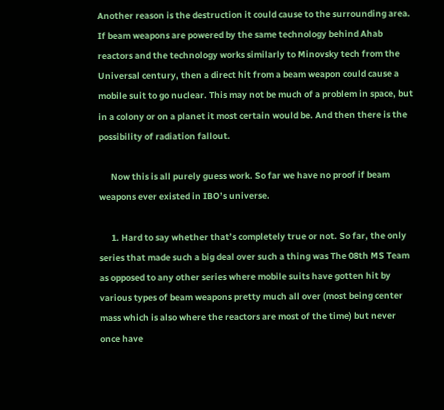Another reason is the destruction it could cause to the surrounding area. If beam weapons are powered by the same technology behind Ahab reactors and the technology works similarly to Minovsky tech from the Universal century, then a direct hit from a beam weapon could cause a mobile suit to go nuclear. This may not be much of a problem in space, but in a colony or on a planet it most certain would be. And then there is the possibility of radiation fallout.

      Now this is all purely guess work. So far we have no proof if beam weapons ever existed in IBO’s universe.

      1. Hard to say whether that’s completely true or not. So far, the only series that made such a big deal over such a thing was The 08th MS Team as opposed to any other series where mobile suits have gotten hit by various types of beam weapons pretty much all over (most being center mass which is also where the reactors are most of the time) but never once have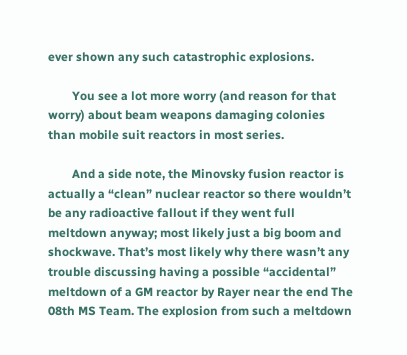ever shown any such catastrophic explosions.

        You see a lot more worry (and reason for that worry) about beam weapons damaging colonies than mobile suit reactors in most series.

        And a side note, the Minovsky fusion reactor is actually a “clean” nuclear reactor so there wouldn’t be any radioactive fallout if they went full meltdown anyway; most likely just a big boom and shockwave. That’s most likely why there wasn’t any trouble discussing having a possible “accidental” meltdown of a GM reactor by Rayer near the end The 08th MS Team. The explosion from such a meltdown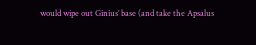would wipe out Ginius’ base (and take the Apsalus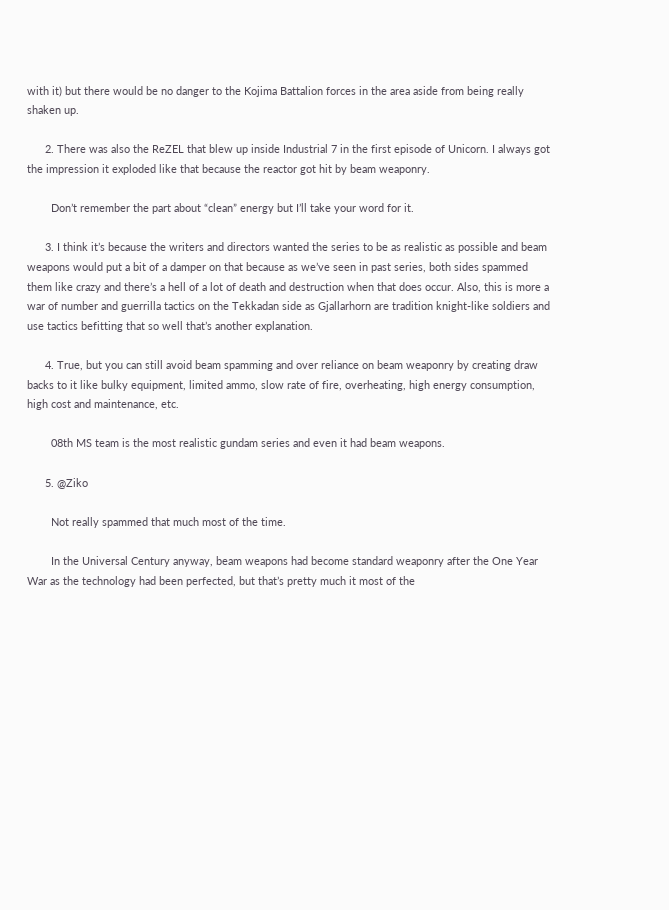with it) but there would be no danger to the Kojima Battalion forces in the area aside from being really shaken up.

      2. There was also the ReZEL that blew up inside Industrial 7 in the first episode of Unicorn. I always got the impression it exploded like that because the reactor got hit by beam weaponry.

        Don’t remember the part about “clean” energy but I’ll take your word for it.

      3. I think it’s because the writers and directors wanted the series to be as realistic as possible and beam weapons would put a bit of a damper on that because as we’ve seen in past series, both sides spammed them like crazy and there’s a hell of a lot of death and destruction when that does occur. Also, this is more a war of number and guerrilla tactics on the Tekkadan side as Gjallarhorn are tradition knight-like soldiers and use tactics befitting that so well that’s another explanation.

      4. True, but you can still avoid beam spamming and over reliance on beam weaponry by creating draw backs to it like bulky equipment, limited ammo, slow rate of fire, overheating, high energy consumption, high cost and maintenance, etc.

        08th MS team is the most realistic gundam series and even it had beam weapons.

      5. @Ziko

        Not really spammed that much most of the time.

        In the Universal Century anyway, beam weapons had become standard weaponry after the One Year War as the technology had been perfected, but that’s pretty much it most of the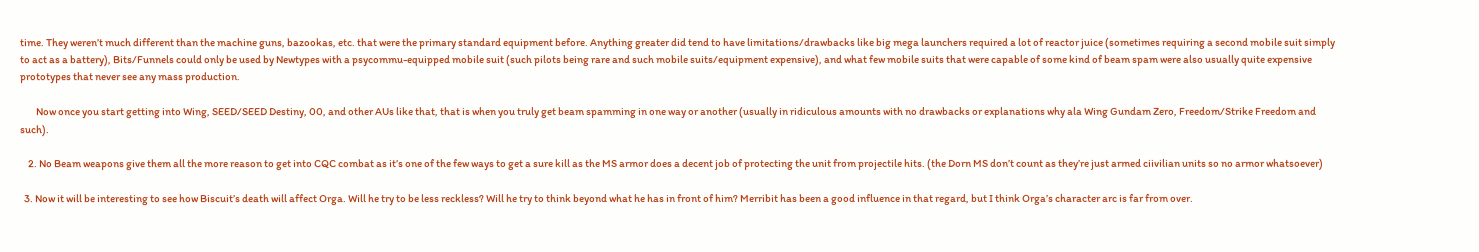time. They weren’t much different than the machine guns, bazookas, etc. that were the primary standard equipment before. Anything greater did tend to have limitations/drawbacks like big mega launchers required a lot of reactor juice (sometimes requiring a second mobile suit simply to act as a battery), Bits/Funnels could only be used by Newtypes with a psycommu-equipped mobile suit (such pilots being rare and such mobile suits/equipment expensive), and what few mobile suits that were capable of some kind of beam spam were also usually quite expensive prototypes that never see any mass production.

        Now once you start getting into Wing, SEED/SEED Destiny, 00, and other AUs like that, that is when you truly get beam spamming in one way or another (usually in ridiculous amounts with no drawbacks or explanations why ala Wing Gundam Zero, Freedom/Strike Freedom and such).

    2. No Beam weapons give them all the more reason to get into CQC combat as it’s one of the few ways to get a sure kill as the MS armor does a decent job of protecting the unit from projectile hits. (the Dorn MS don’t count as they’re just armed ciivilian units so no armor whatsoever)

  3. Now it will be interesting to see how Biscuit’s death will affect Orga. Will he try to be less reckless? Will he try to think beyond what he has in front of him? Merribit has been a good influence in that regard, but I think Orga’s character arc is far from over.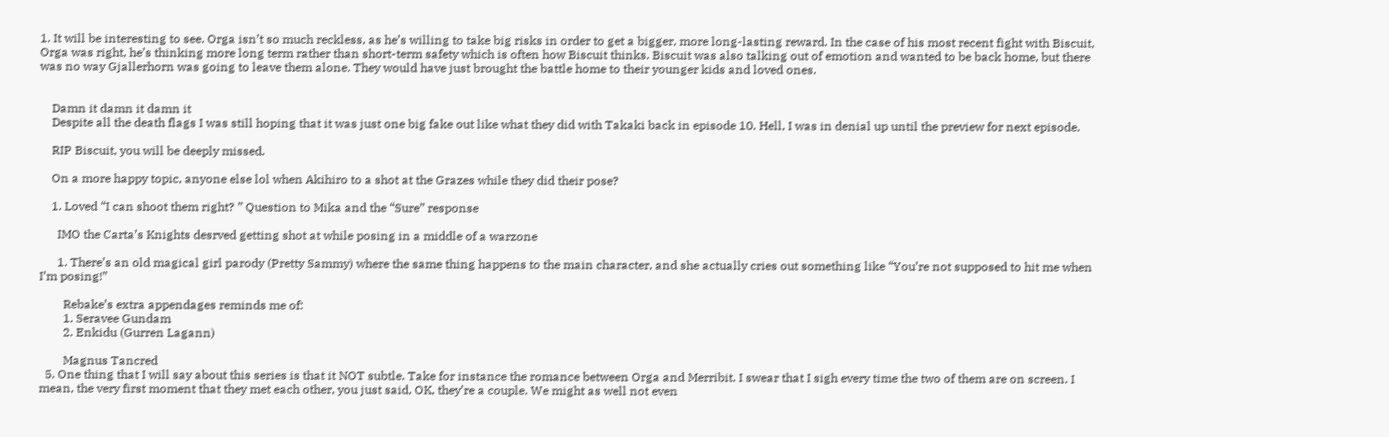1. It will be interesting to see. Orga isn’t so much reckless, as he’s willing to take big risks in order to get a bigger, more long-lasting reward. In the case of his most recent fight with Biscuit, Orga was right, he’s thinking more long term rather than short-term safety which is often how Biscuit thinks. Biscuit was also talking out of emotion and wanted to be back home, but there was no way Gjallerhorn was going to leave them alone. They would have just brought the battle home to their younger kids and loved ones.


    Damn it damn it damn it
    Despite all the death flags I was still hoping that it was just one big fake out like what they did with Takaki back in episode 10. Hell, I was in denial up until the preview for next episode.

    RIP Biscuit, you will be deeply missed.

    On a more happy topic, anyone else lol when Akihiro to a shot at the Grazes while they did their pose?

    1. Loved “I can shoot them right? ” Question to Mika and the “Sure” response

      IMO the Carta’s Knights desrved getting shot at while posing in a middle of a warzone

      1. There’s an old magical girl parody (Pretty Sammy) where the same thing happens to the main character, and she actually cries out something like “You’re not supposed to hit me when I’m posing!”

        Rebake’s extra appendages reminds me of:
        1. Seravee Gundam
        2. Enkidu (Gurren Lagann)

        Magnus Tancred
  5. One thing that I will say about this series is that it NOT subtle. Take for instance the romance between Orga and Merribit. I swear that I sigh every time the two of them are on screen. I mean, the very first moment that they met each other, you just said, OK, they’re a couple. We might as well not even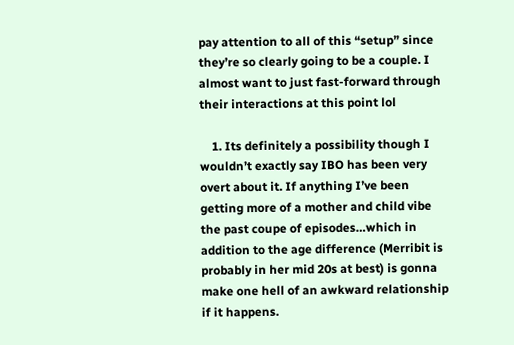pay attention to all of this “setup” since they’re so clearly going to be a couple. I almost want to just fast-forward through their interactions at this point lol

    1. Its definitely a possibility though I wouldn’t exactly say IBO has been very overt about it. If anything I’ve been getting more of a mother and child vibe the past coupe of episodes…which in addition to the age difference (Merribit is probably in her mid 20s at best) is gonna make one hell of an awkward relationship if it happens.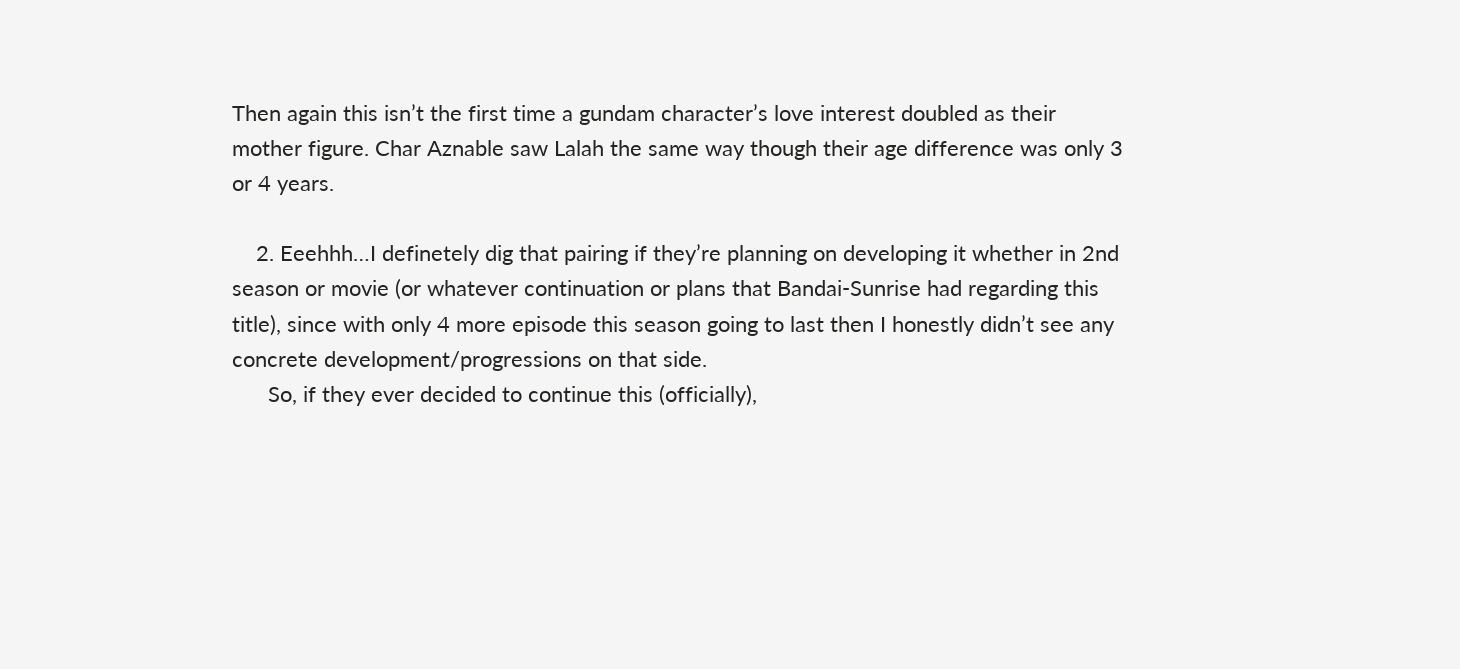Then again this isn’t the first time a gundam character’s love interest doubled as their mother figure. Char Aznable saw Lalah the same way though their age difference was only 3 or 4 years.

    2. Eeehhh…I definetely dig that pairing if they’re planning on developing it whether in 2nd season or movie (or whatever continuation or plans that Bandai-Sunrise had regarding this title), since with only 4 more episode this season going to last then I honestly didn’t see any concrete development/progressions on that side.
      So, if they ever decided to continue this (officially),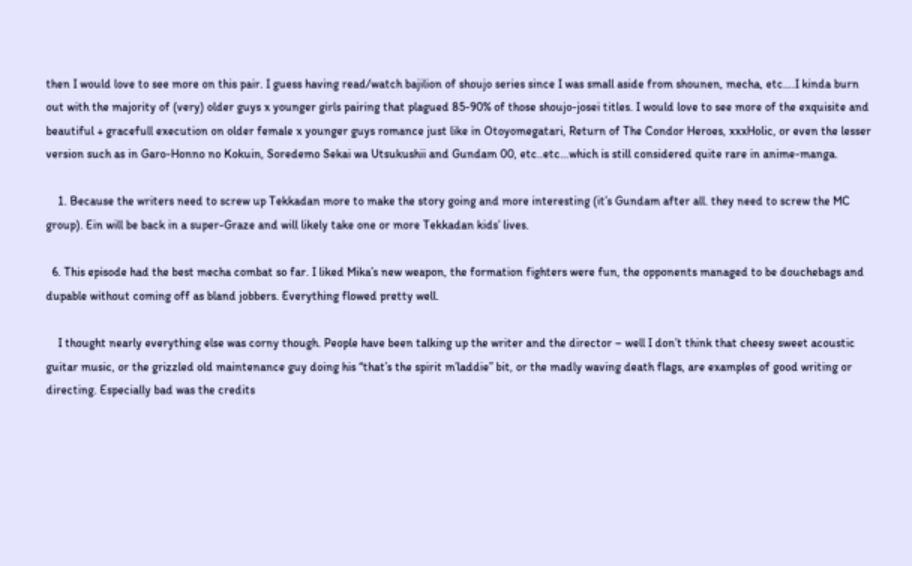then I would love to see more on this pair. I guess having read/watch bajilion of shoujo series since I was small aside from shounen, mecha, etc….I kinda burn out with the majority of (very) older guys x younger girls pairing that plagued 85-90% of those shoujo-josei titles. I would love to see more of the exquisite and beautiful + gracefull execution on older female x younger guys romance just like in Otoyomegatari, Return of The Condor Heroes, xxxHolic, or even the lesser version such as in Garo-Honno no Kokuin, Soredemo Sekai wa Utsukushii and Gundam 00, etc..etc…which is still considered quite rare in anime-manga.

    1. Because the writers need to screw up Tekkadan more to make the story going and more interesting (it’s Gundam after all. they need to screw the MC group). Ein will be back in a super-Graze and will likely take one or more Tekkadan kids’ lives.

  6. This episode had the best mecha combat so far. I liked Mika’s new weapon, the formation fighters were fun, the opponents managed to be douchebags and dupable without coming off as bland jobbers. Everything flowed pretty well.

    I thought nearly everything else was corny though. People have been talking up the writer and the director – well I don’t think that cheesy sweet acoustic guitar music, or the grizzled old maintenance guy doing his “that’s the spirit m’laddie” bit, or the madly waving death flags, are examples of good writing or directing. Especially bad was the credits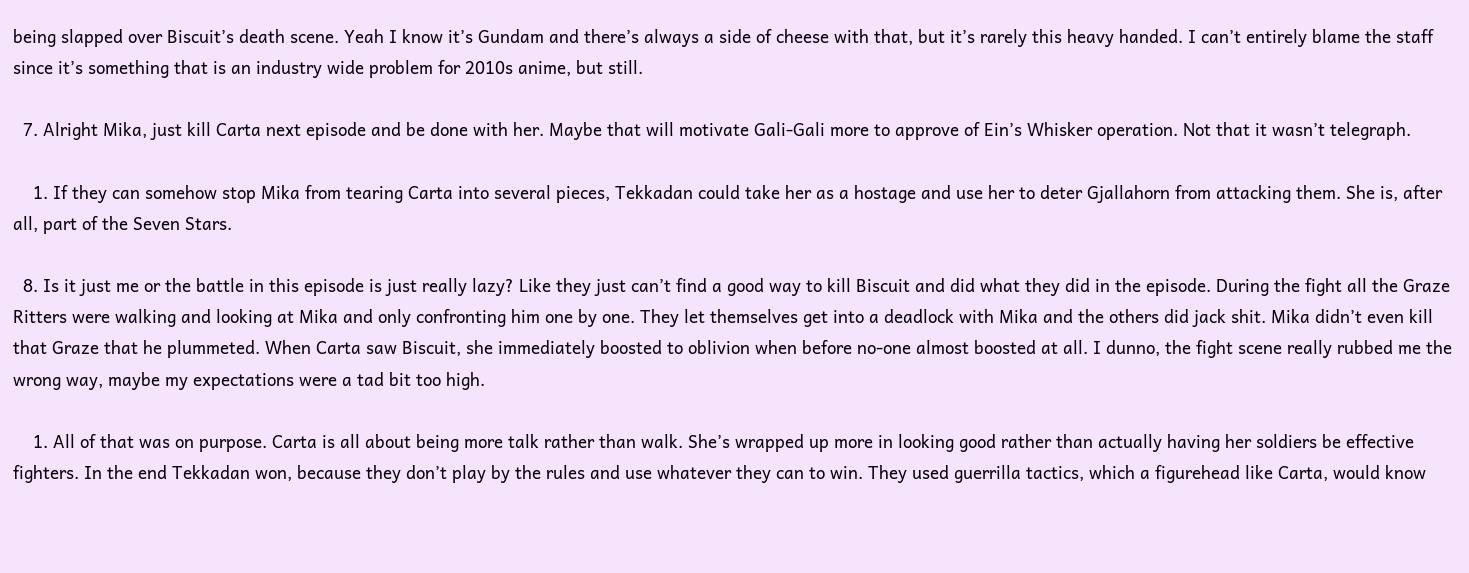being slapped over Biscuit’s death scene. Yeah I know it’s Gundam and there’s always a side of cheese with that, but it’s rarely this heavy handed. I can’t entirely blame the staff since it’s something that is an industry wide problem for 2010s anime, but still.

  7. Alright Mika, just kill Carta next episode and be done with her. Maybe that will motivate Gali-Gali more to approve of Ein’s Whisker operation. Not that it wasn’t telegraph.

    1. If they can somehow stop Mika from tearing Carta into several pieces, Tekkadan could take her as a hostage and use her to deter Gjallahorn from attacking them. She is, after all, part of the Seven Stars.

  8. Is it just me or the battle in this episode is just really lazy? Like they just can’t find a good way to kill Biscuit and did what they did in the episode. During the fight all the Graze Ritters were walking and looking at Mika and only confronting him one by one. They let themselves get into a deadlock with Mika and the others did jack shit. Mika didn’t even kill that Graze that he plummeted. When Carta saw Biscuit, she immediately boosted to oblivion when before no-one almost boosted at all. I dunno, the fight scene really rubbed me the wrong way, maybe my expectations were a tad bit too high.

    1. All of that was on purpose. Carta is all about being more talk rather than walk. She’s wrapped up more in looking good rather than actually having her soldiers be effective fighters. In the end Tekkadan won, because they don’t play by the rules and use whatever they can to win. They used guerrilla tactics, which a figurehead like Carta, would know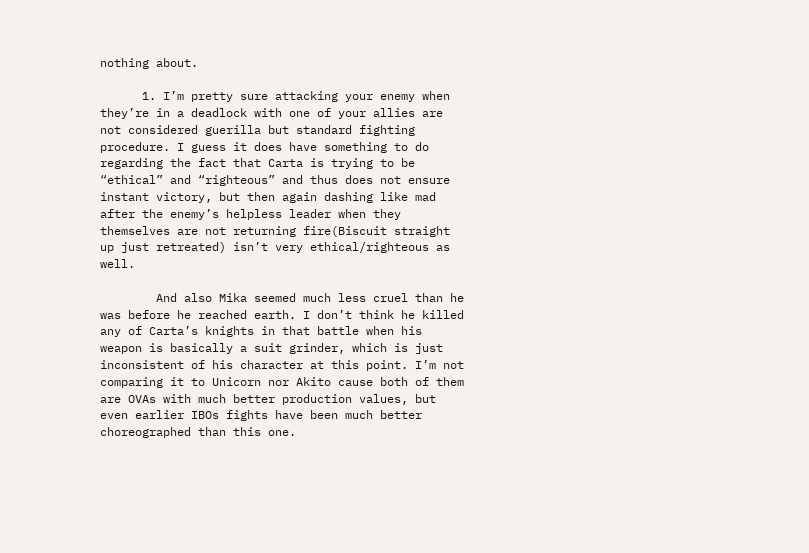nothing about.

      1. I’m pretty sure attacking your enemy when they’re in a deadlock with one of your allies are not considered guerilla but standard fighting procedure. I guess it does have something to do regarding the fact that Carta is trying to be “ethical” and “righteous” and thus does not ensure instant victory, but then again dashing like mad after the enemy’s helpless leader when they themselves are not returning fire(Biscuit straight up just retreated) isn’t very ethical/righteous as well.

        And also Mika seemed much less cruel than he was before he reached earth. I don’t think he killed any of Carta’s knights in that battle when his weapon is basically a suit grinder, which is just inconsistent of his character at this point. I’m not comparing it to Unicorn nor Akito cause both of them are OVAs with much better production values, but even earlier IBOs fights have been much better choreographed than this one.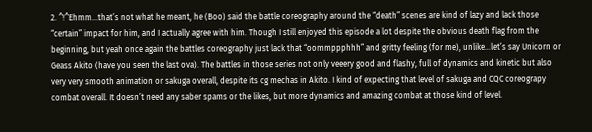2. ^!^Ehmm…that’s not what he meant, he (Boo) said the battle coreography around the “death” scenes are kind of lazy and lack those “certain” impact for him, and I actually agree with him. Though I still enjoyed this episode a lot despite the obvious death flag from the beginning, but yeah once again the battles coreography just lack that “oommppphhh” and gritty feeling (for me), unlike…let’s say Unicorn or Geass Akito (have you seen the last ova). The battles in those series not only veeery good and flashy, full of dynamics and kinetic but also very very smooth animation or sakuga overall, despite its cg mechas in Akito. I kind of expecting that level of sakuga and CQC coreograpy combat overall. It doesn’t need any saber spams or the likes, but more dynamics and amazing combat at those kind of level.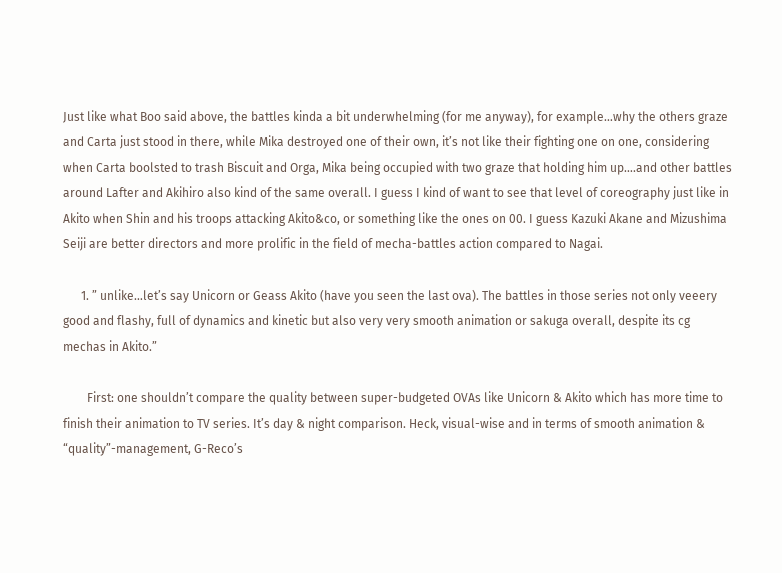Just like what Boo said above, the battles kinda a bit underwhelming (for me anyway), for example…why the others graze and Carta just stood in there, while Mika destroyed one of their own, it’s not like their fighting one on one, considering when Carta boolsted to trash Biscuit and Orga, Mika being occupied with two graze that holding him up….and other battles around Lafter and Akihiro also kind of the same overall. I guess I kind of want to see that level of coreography just like in Akito when Shin and his troops attacking Akito&co, or something like the ones on 00. I guess Kazuki Akane and Mizushima Seiji are better directors and more prolific in the field of mecha-battles action compared to Nagai.

      1. ” unlike…let’s say Unicorn or Geass Akito (have you seen the last ova). The battles in those series not only veeery good and flashy, full of dynamics and kinetic but also very very smooth animation or sakuga overall, despite its cg mechas in Akito.”

        First: one shouldn’t compare the quality between super-budgeted OVAs like Unicorn & Akito which has more time to finish their animation to TV series. It’s day & night comparison. Heck, visual-wise and in terms of smooth animation & “quality”-management, G-Reco’s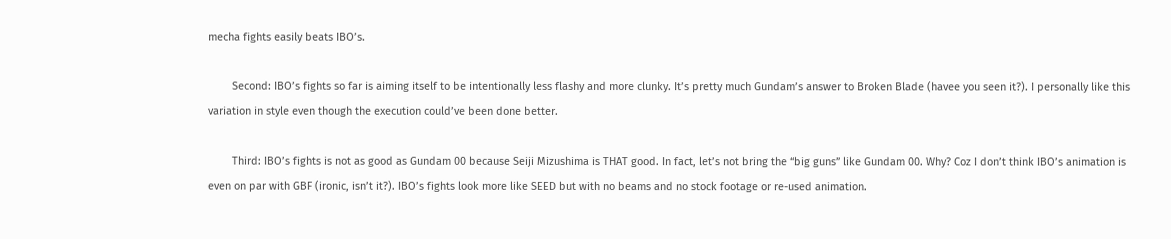mecha fights easily beats IBO’s.

        Second: IBO’s fights so far is aiming itself to be intentionally less flashy and more clunky. It’s pretty much Gundam’s answer to Broken Blade (havee you seen it?). I personally like this variation in style even though the execution could’ve been done better.

        Third: IBO’s fights is not as good as Gundam 00 because Seiji Mizushima is THAT good. In fact, let’s not bring the “big guns” like Gundam 00. Why? Coz I don’t think IBO’s animation is even on par with GBF (ironic, isn’t it?). IBO’s fights look more like SEED but with no beams and no stock footage or re-used animation.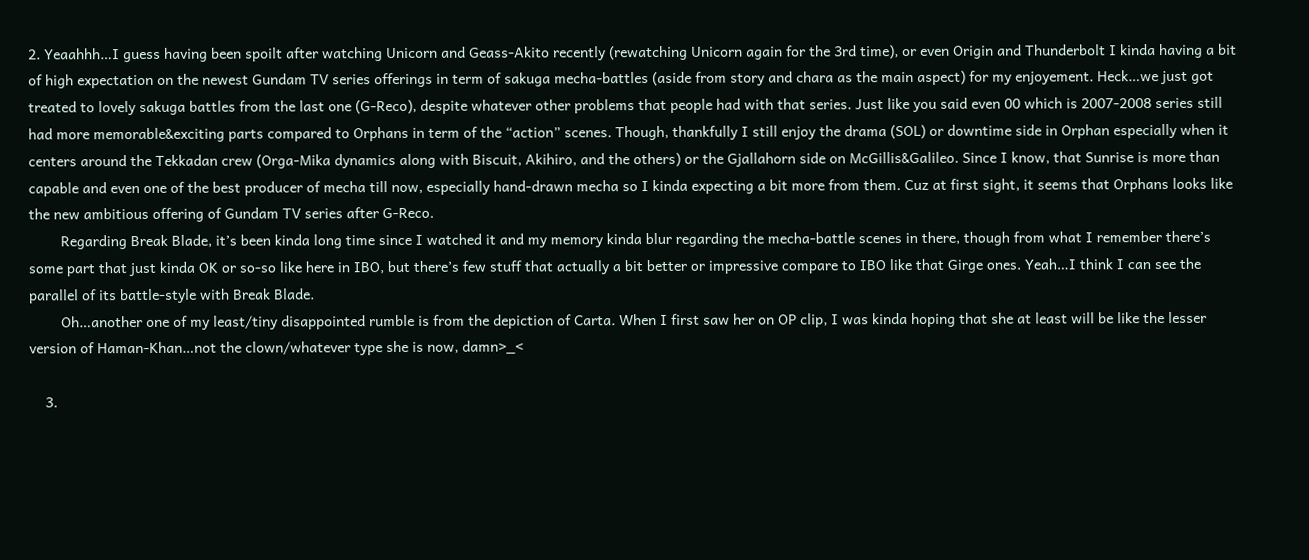2. Yeaahhh…I guess having been spoilt after watching Unicorn and Geass-Akito recently (rewatching Unicorn again for the 3rd time), or even Origin and Thunderbolt I kinda having a bit of high expectation on the newest Gundam TV series offerings in term of sakuga mecha-battles (aside from story and chara as the main aspect) for my enjoyement. Heck…we just got treated to lovely sakuga battles from the last one (G-Reco), despite whatever other problems that people had with that series. Just like you said even 00 which is 2007-2008 series still had more memorable&exciting parts compared to Orphans in term of the “action” scenes. Though, thankfully I still enjoy the drama (SOL) or downtime side in Orphan especially when it centers around the Tekkadan crew (Orga-Mika dynamics along with Biscuit, Akihiro, and the others) or the Gjallahorn side on McGillis&Galileo. Since I know, that Sunrise is more than capable and even one of the best producer of mecha till now, especially hand-drawn mecha so I kinda expecting a bit more from them. Cuz at first sight, it seems that Orphans looks like the new ambitious offering of Gundam TV series after G-Reco.
        Regarding Break Blade, it’s been kinda long time since I watched it and my memory kinda blur regarding the mecha-battle scenes in there, though from what I remember there’s some part that just kinda OK or so-so like here in IBO, but there’s few stuff that actually a bit better or impressive compare to IBO like that Girge ones. Yeah…I think I can see the parallel of its battle-style with Break Blade.
        Oh…another one of my least/tiny disappointed rumble is from the depiction of Carta. When I first saw her on OP clip, I was kinda hoping that she at least will be like the lesser version of Haman-Khan…not the clown/whatever type she is now, damn>_<

    3.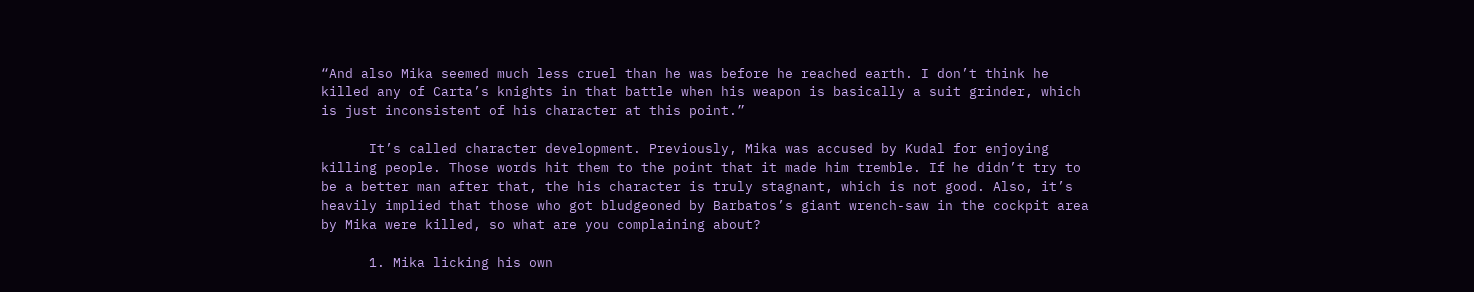“And also Mika seemed much less cruel than he was before he reached earth. I don’t think he killed any of Carta’s knights in that battle when his weapon is basically a suit grinder, which is just inconsistent of his character at this point.”

      It’s called character development. Previously, Mika was accused by Kudal for enjoying killing people. Those words hit them to the point that it made him tremble. If he didn’t try to be a better man after that, the his character is truly stagnant, which is not good. Also, it’s heavily implied that those who got bludgeoned by Barbatos’s giant wrench-saw in the cockpit area by Mika were killed, so what are you complaining about?

      1. Mika licking his own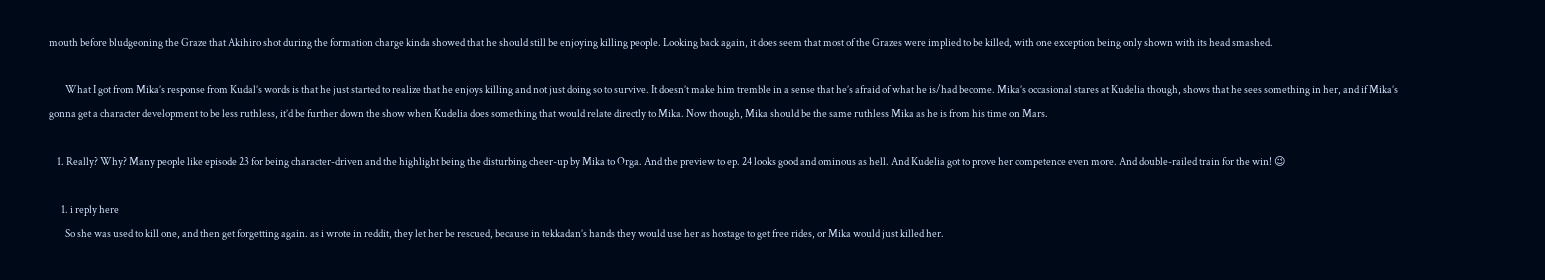mouth before bludgeoning the Graze that Akihiro shot during the formation charge kinda showed that he should still be enjoying killing people. Looking back again, it does seem that most of the Grazes were implied to be killed, with one exception being only shown with its head smashed.

        What I got from Mika’s response from Kudal’s words is that he just started to realize that he enjoys killing and not just doing so to survive. It doesn’t make him tremble in a sense that he’s afraid of what he is/had become. Mika’s occasional stares at Kudelia though, shows that he sees something in her, and if Mika’s gonna get a character development to be less ruthless, it’d be further down the show when Kudelia does something that would relate directly to Mika. Now though, Mika should be the same ruthless Mika as he is from his time on Mars.

    1. Really? Why? Many people like episode 23 for being character-driven and the highlight being the disturbing cheer-up by Mika to Orga. And the preview to ep. 24 looks good and ominous as hell. And Kudelia got to prove her competence even more. And double-railed train for the win! 😉

      1. i reply here
        So she was used to kill one, and then get forgetting again. as i wrote in reddit, they let her be rescued, because in tekkadan’s hands they would use her as hostage to get free rides, or Mika would just killed her.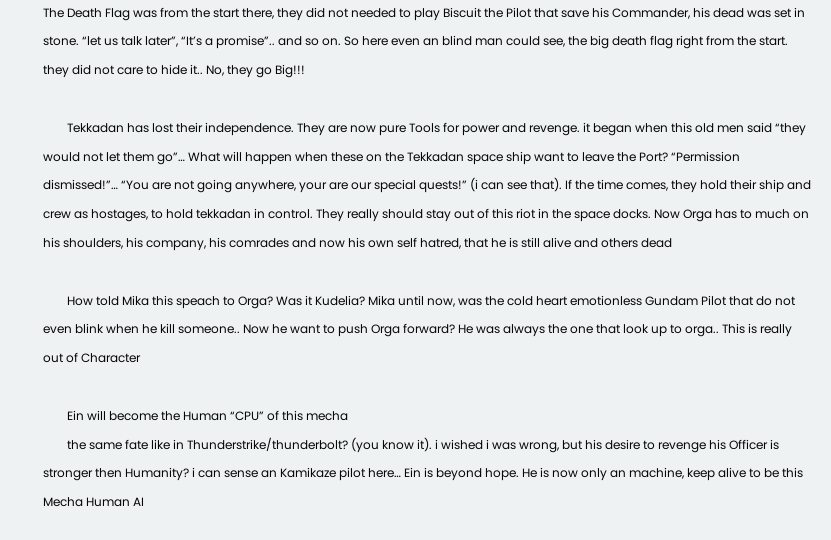The Death Flag was from the start there, they did not needed to play Biscuit the Pilot that save his Commander, his dead was set in stone. “let us talk later”, “It’s a promise”.. and so on. So here even an blind man could see, the big death flag right from the start. they did not care to hide it.. No, they go Big!!!

        Tekkadan has lost their independence. They are now pure Tools for power and revenge. it began when this old men said “they would not let them go”… What will happen when these on the Tekkadan space ship want to leave the Port? “Permission dismissed!”… “You are not going anywhere, your are our special quests!” (i can see that). If the time comes, they hold their ship and crew as hostages, to hold tekkadan in control. They really should stay out of this riot in the space docks. Now Orga has to much on his shoulders, his company, his comrades and now his own self hatred, that he is still alive and others dead

        How told Mika this speach to Orga? Was it Kudelia? Mika until now, was the cold heart emotionless Gundam Pilot that do not even blink when he kill someone.. Now he want to push Orga forward? He was always the one that look up to orga.. This is really out of Character

        Ein will become the Human “CPU” of this mecha
        the same fate like in Thunderstrike/thunderbolt? (you know it). i wished i was wrong, but his desire to revenge his Officer is stronger then Humanity? i can sense an Kamikaze pilot here… Ein is beyond hope. He is now only an machine, keep alive to be this Mecha Human AI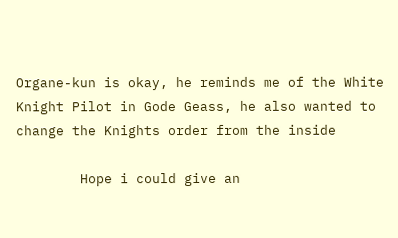Organe-kun is okay, he reminds me of the White Knight Pilot in Gode Geass, he also wanted to change the Knights order from the inside

        Hope i could give an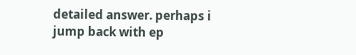detailed answer. perhaps i jump back with ep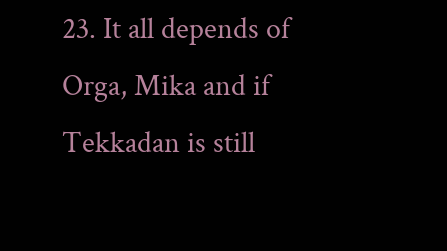23. It all depends of Orga, Mika and if Tekkadan is still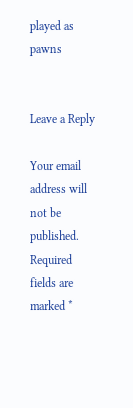played as pawns


Leave a Reply

Your email address will not be published. Required fields are marked *